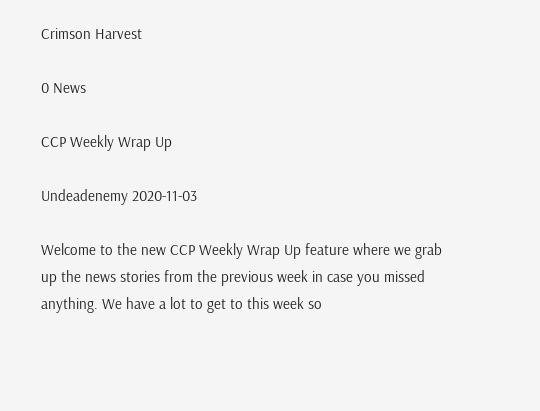Crimson Harvest

0 News

CCP Weekly Wrap Up

Undeadenemy 2020-11-03

Welcome to the new CCP Weekly Wrap Up feature where we grab up the news stories from the previous week in case you missed anything. We have a lot to get to this week so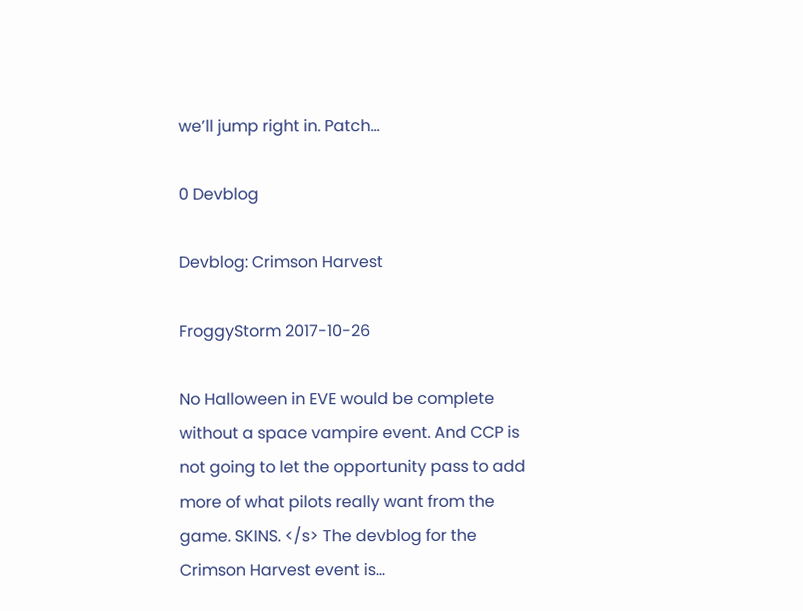we’ll jump right in. Patch…

0 Devblog

Devblog: Crimson Harvest

FroggyStorm 2017-10-26

No Halloween in EVE would be complete without a space vampire event. And CCP is not going to let the opportunity pass to add more of what pilots really want from the game. SKINS. </s> The devblog for the Crimson Harvest event is…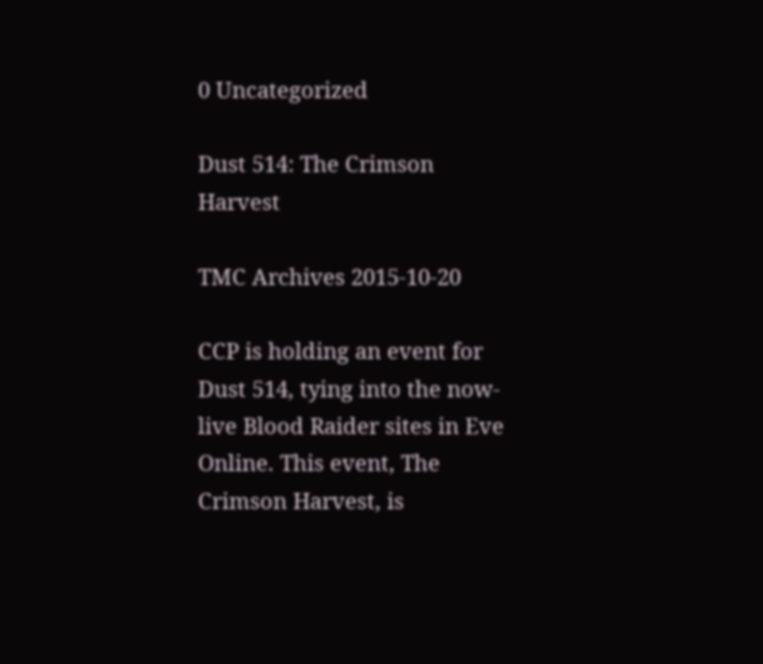0 Uncategorized

Dust 514: The Crimson Harvest

TMC Archives 2015-10-20

CCP is holding an event for Dust 514, tying into the now-live Blood Raider sites in Eve Online. This event, The Crimson Harvest, is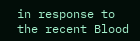in response to the recent Blood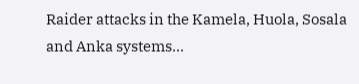Raider attacks in the Kamela, Huola, Sosala and Anka systems…